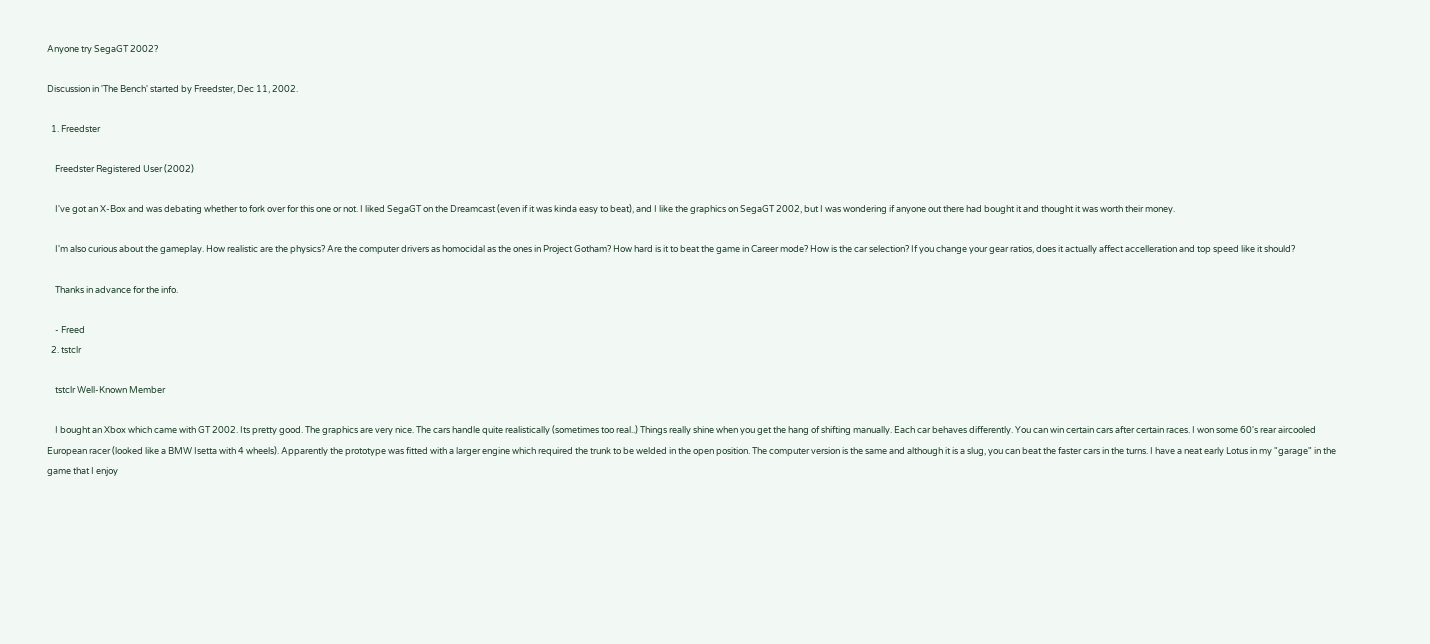Anyone try SegaGT 2002?

Discussion in 'The Bench' started by Freedster, Dec 11, 2002.

  1. Freedster

    Freedster Registered User (2002)

    I've got an X-Box and was debating whether to fork over for this one or not. I liked SegaGT on the Dreamcast (even if it was kinda easy to beat), and I like the graphics on SegaGT 2002, but I was wondering if anyone out there had bought it and thought it was worth their money.

    I'm also curious about the gameplay. How realistic are the physics? Are the computer drivers as homocidal as the ones in Project Gotham? How hard is it to beat the game in Career mode? How is the car selection? If you change your gear ratios, does it actually affect accelleration and top speed like it should?

    Thanks in advance for the info.

    - Freed
  2. tstclr

    tstclr Well-Known Member

    I bought an Xbox which came with GT 2002. Its pretty good. The graphics are very nice. The cars handle quite realistically (sometimes too real..) Things really shine when you get the hang of shifting manually. Each car behaves differently. You can win certain cars after certain races. I won some 60's rear aircooled European racer (looked like a BMW Isetta with 4 wheels). Apparently the prototype was fitted with a larger engine which required the trunk to be welded in the open position. The computer version is the same and although it is a slug, you can beat the faster cars in the turns. I have a neat early Lotus in my "garage" in the game that I enjoy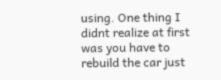using. One thing I didnt realize at first was you have to rebuild the car just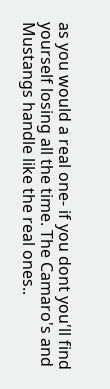as you would a real one- if you dont you'll find yourself losing all the time. The Camaro's and Mustangs handle like the real ones..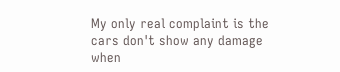My only real complaint is the cars don't show any damage when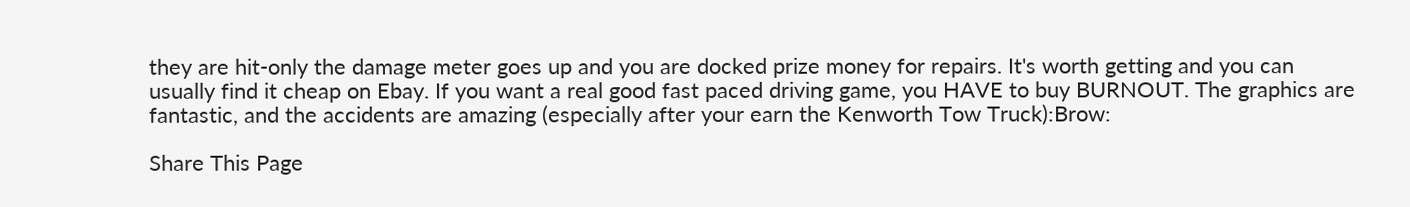they are hit-only the damage meter goes up and you are docked prize money for repairs. It's worth getting and you can usually find it cheap on Ebay. If you want a real good fast paced driving game, you HAVE to buy BURNOUT. The graphics are fantastic, and the accidents are amazing (especially after your earn the Kenworth Tow Truck):Brow:

Share This Page